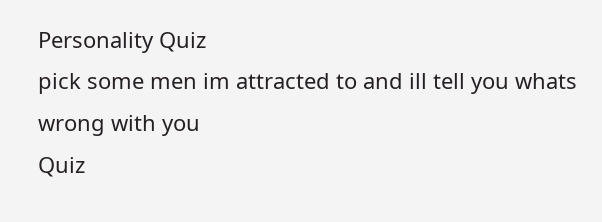Personality Quiz
pick some men im attracted to and ill tell you whats wrong with you
Quiz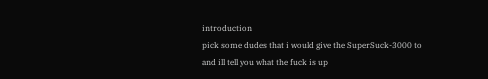introduction
pick some dudes that i would give the SuperSuck-3000 to and ill tell you what the fuck is up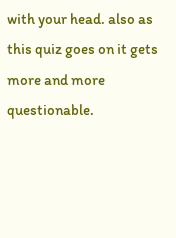with your head. also as this quiz goes on it gets more and more questionable.